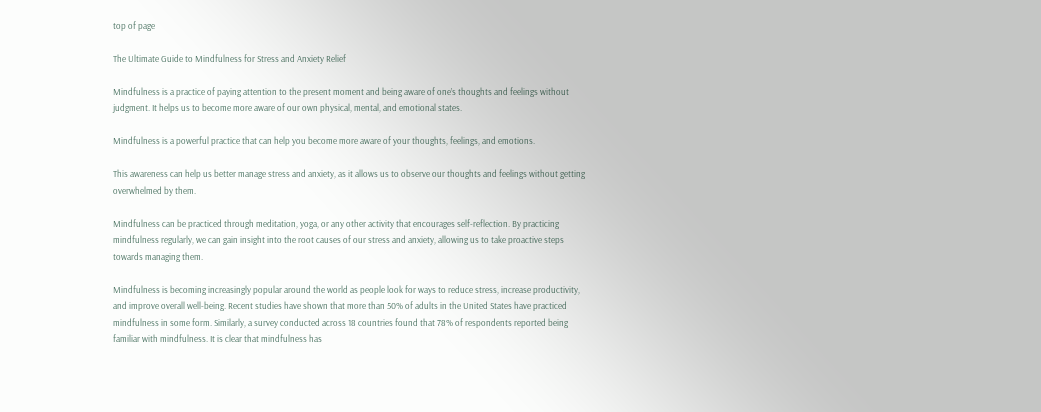top of page

The Ultimate Guide to Mindfulness for Stress and Anxiety Relief

Mindfulness is a practice of paying attention to the present moment and being aware of one’s thoughts and feelings without judgment. It helps us to become more aware of our own physical, mental, and emotional states.

Mindfulness is a powerful practice that can help you become more aware of your thoughts, feelings, and emotions.

This awareness can help us better manage stress and anxiety, as it allows us to observe our thoughts and feelings without getting overwhelmed by them.

Mindfulness can be practiced through meditation, yoga, or any other activity that encourages self-reflection. By practicing mindfulness regularly, we can gain insight into the root causes of our stress and anxiety, allowing us to take proactive steps towards managing them.

Mindfulness is becoming increasingly popular around the world as people look for ways to reduce stress, increase productivity, and improve overall well-being. Recent studies have shown that more than 50% of adults in the United States have practiced mindfulness in some form. Similarly, a survey conducted across 18 countries found that 78% of respondents reported being familiar with mindfulness. It is clear that mindfulness has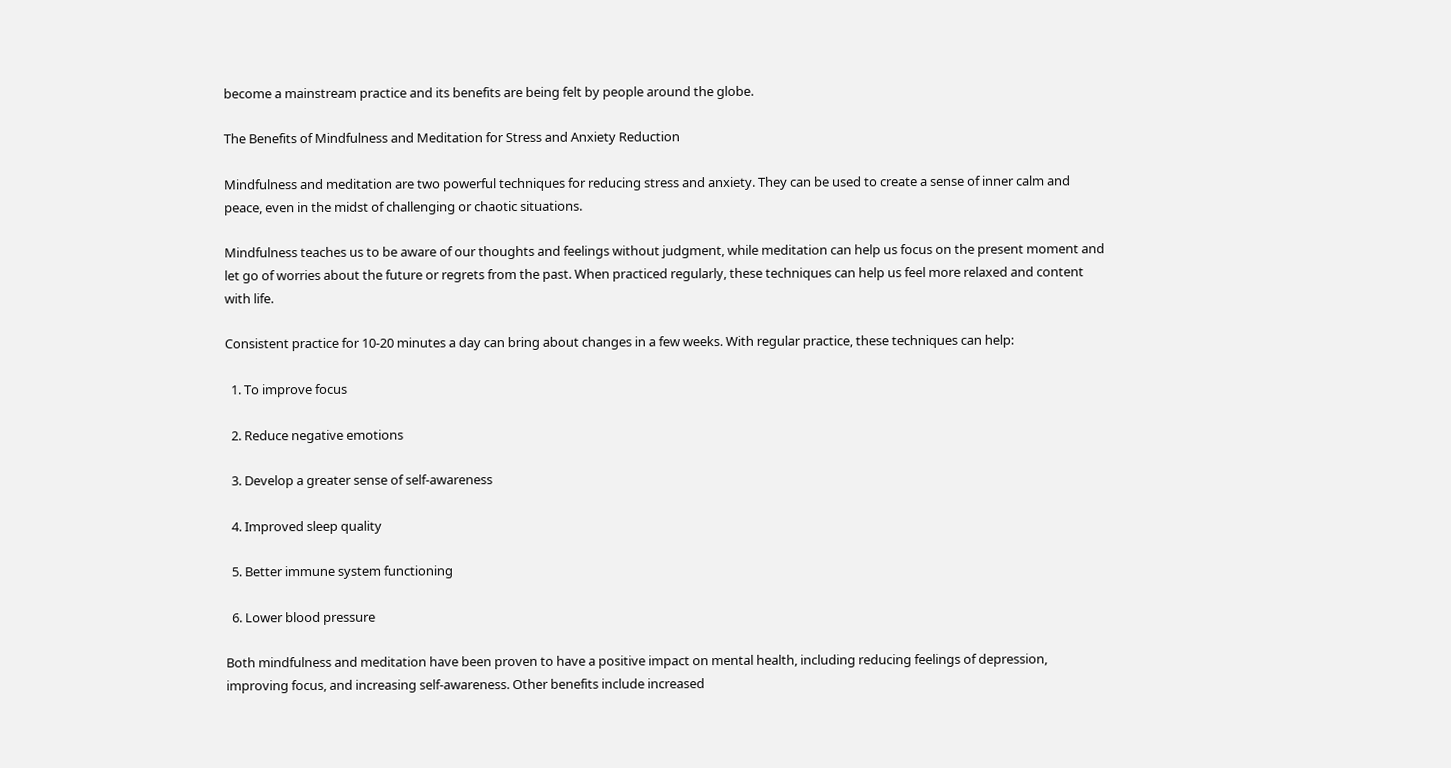become a mainstream practice and its benefits are being felt by people around the globe.

The Benefits of Mindfulness and Meditation for Stress and Anxiety Reduction

Mindfulness and meditation are two powerful techniques for reducing stress and anxiety. They can be used to create a sense of inner calm and peace, even in the midst of challenging or chaotic situations.

Mindfulness teaches us to be aware of our thoughts and feelings without judgment, while meditation can help us focus on the present moment and let go of worries about the future or regrets from the past. When practiced regularly, these techniques can help us feel more relaxed and content with life.

Consistent practice for 10-20 minutes a day can bring about changes in a few weeks. With regular practice, these techniques can help:

  1. To improve focus

  2. Reduce negative emotions

  3. Develop a greater sense of self-awareness

  4. Improved sleep quality

  5. Better immune system functioning

  6. Lower blood pressure

Both mindfulness and meditation have been proven to have a positive impact on mental health, including reducing feelings of depression, improving focus, and increasing self-awareness. Other benefits include increased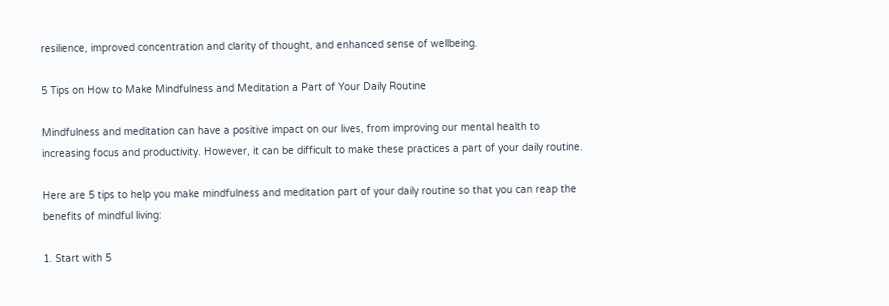resilience, improved concentration and clarity of thought, and enhanced sense of wellbeing.

5 Tips on How to Make Mindfulness and Meditation a Part of Your Daily Routine

Mindfulness and meditation can have a positive impact on our lives, from improving our mental health to increasing focus and productivity. However, it can be difficult to make these practices a part of your daily routine.

Here are 5 tips to help you make mindfulness and meditation part of your daily routine so that you can reap the benefits of mindful living:

1. Start with 5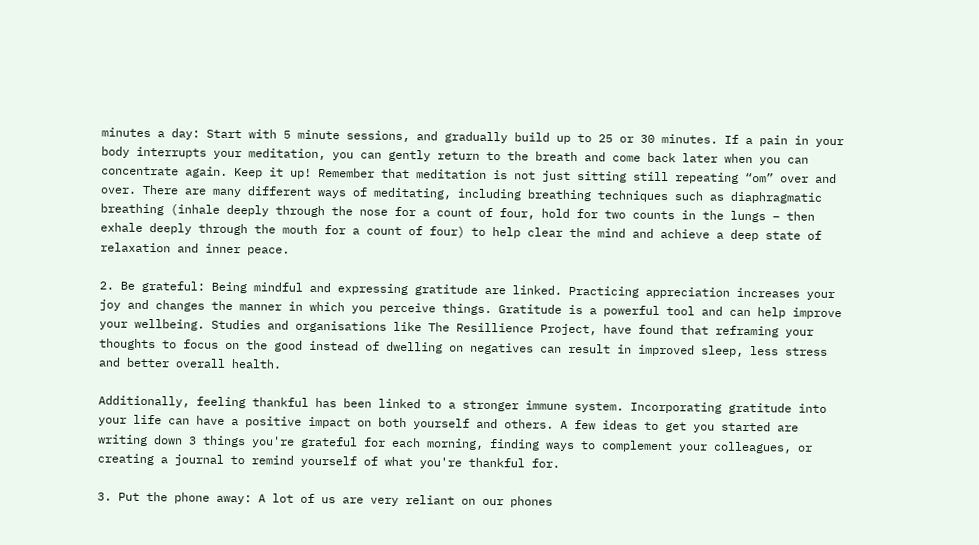minutes a day: Start with 5 minute sessions, and gradually build up to 25 or 30 minutes. If a pain in your body interrupts your meditation, you can gently return to the breath and come back later when you can concentrate again. Keep it up! Remember that meditation is not just sitting still repeating “om” over and over. There are many different ways of meditating, including breathing techniques such as diaphragmatic breathing (inhale deeply through the nose for a count of four, hold for two counts in the lungs – then exhale deeply through the mouth for a count of four) to help clear the mind and achieve a deep state of relaxation and inner peace.

2. Be grateful: Being mindful and expressing gratitude are linked. Practicing appreciation increases your joy and changes the manner in which you perceive things. Gratitude is a powerful tool and can help improve your wellbeing. Studies and organisations like The Resillience Project, have found that reframing your thoughts to focus on the good instead of dwelling on negatives can result in improved sleep, less stress and better overall health.

Additionally, feeling thankful has been linked to a stronger immune system. Incorporating gratitude into your life can have a positive impact on both yourself and others. A few ideas to get you started are writing down 3 things you're grateful for each morning, finding ways to complement your colleagues, or creating a journal to remind yourself of what you're thankful for.

3. Put the phone away: A lot of us are very reliant on our phones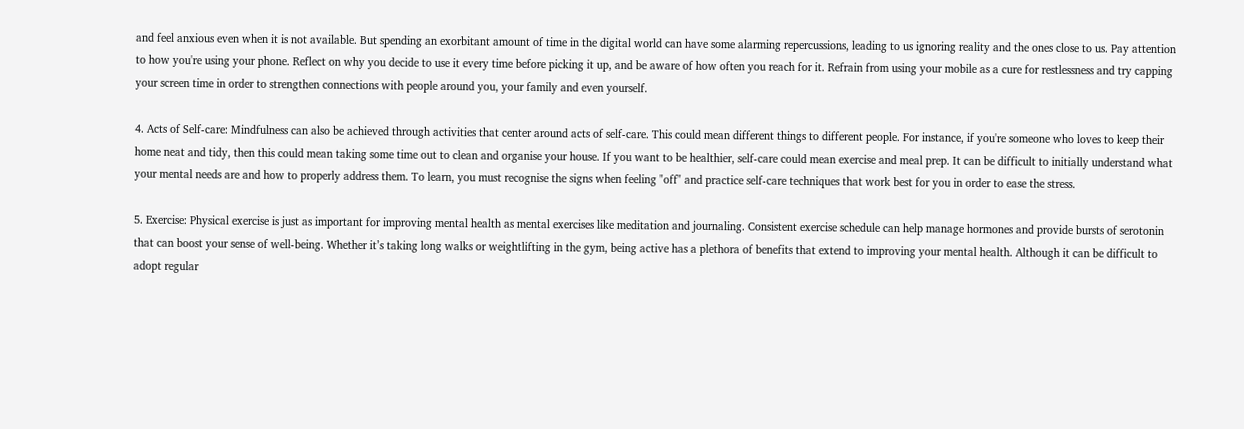and feel anxious even when it is not available. But spending an exorbitant amount of time in the digital world can have some alarming repercussions, leading to us ignoring reality and the ones close to us. Pay attention to how you're using your phone. Reflect on why you decide to use it every time before picking it up, and be aware of how often you reach for it. Refrain from using your mobile as a cure for restlessness and try capping your screen time in order to strengthen connections with people around you, your family and even yourself.

4. Acts of Self-care: Mindfulness can also be achieved through activities that center around acts of self-care. This could mean different things to different people. For instance, if you're someone who loves to keep their home neat and tidy, then this could mean taking some time out to clean and organise your house. If you want to be healthier, self-care could mean exercise and meal prep. It can be difficult to initially understand what your mental needs are and how to properly address them. To learn, you must recognise the signs when feeling "off" and practice self-care techniques that work best for you in order to ease the stress.

5. Exercise: Physical exercise is just as important for improving mental health as mental exercises like meditation and journaling. Consistent exercise schedule can help manage hormones and provide bursts of serotonin that can boost your sense of well-being. Whether it’s taking long walks or weightlifting in the gym, being active has a plethora of benefits that extend to improving your mental health. Although it can be difficult to adopt regular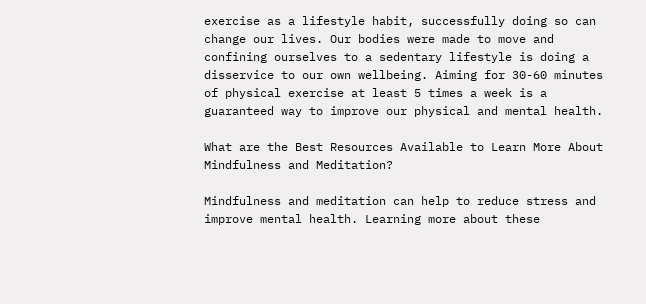exercise as a lifestyle habit, successfully doing so can change our lives. Our bodies were made to move and confining ourselves to a sedentary lifestyle is doing a disservice to our own wellbeing. Aiming for 30-60 minutes of physical exercise at least 5 times a week is a guaranteed way to improve our physical and mental health.

What are the Best Resources Available to Learn More About Mindfulness and Meditation?

Mindfulness and meditation can help to reduce stress and improve mental health. Learning more about these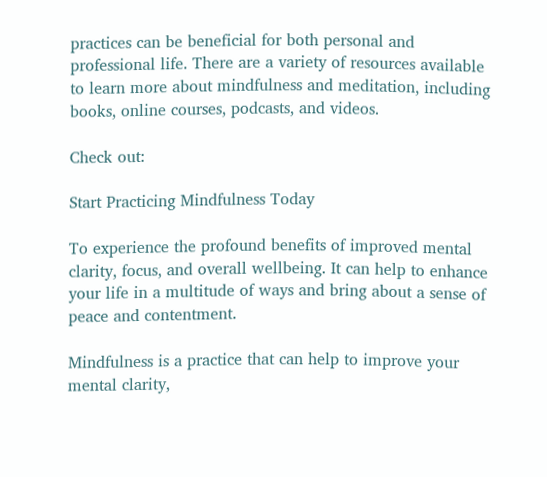practices can be beneficial for both personal and professional life. There are a variety of resources available to learn more about mindfulness and meditation, including books, online courses, podcasts, and videos.

Check out:

Start Practicing Mindfulness Today

To experience the profound benefits of improved mental clarity, focus, and overall wellbeing. It can help to enhance your life in a multitude of ways and bring about a sense of peace and contentment.

Mindfulness is a practice that can help to improve your mental clarity,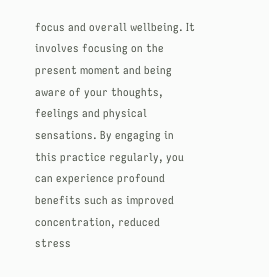focus and overall wellbeing. It involves focusing on the present moment and being aware of your thoughts, feelings and physical sensations. By engaging in this practice regularly, you can experience profound benefits such as improved concentration, reduced stress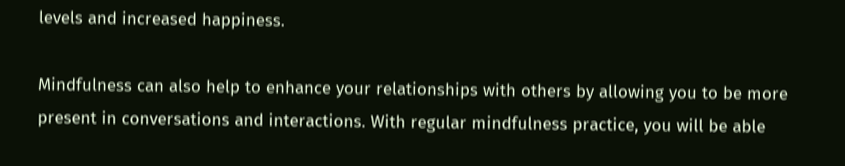levels and increased happiness.

Mindfulness can also help to enhance your relationships with others by allowing you to be more present in conversations and interactions. With regular mindfulness practice, you will be able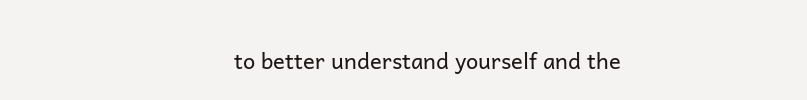to better understand yourself and the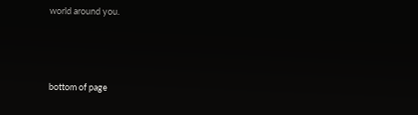world around you.



bottom of page